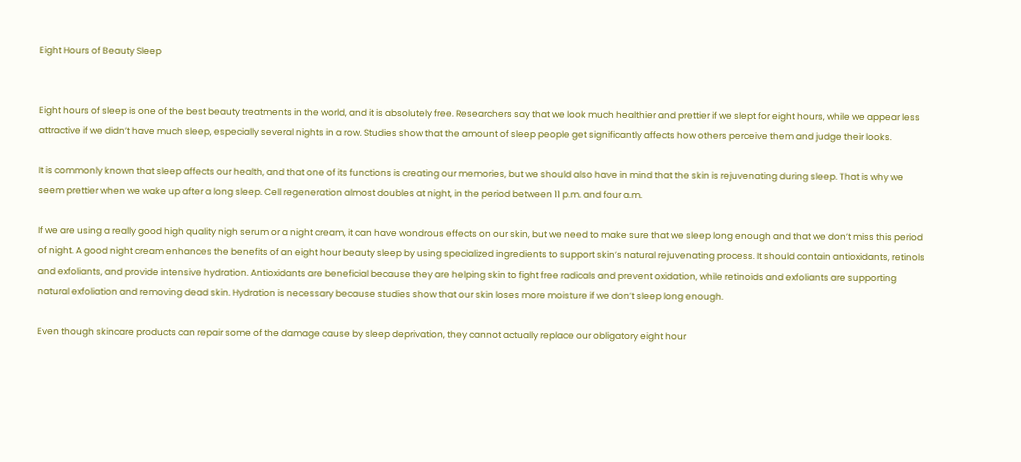Eight Hours of Beauty Sleep


Eight hours of sleep is one of the best beauty treatments in the world, and it is absolutely free. Researchers say that we look much healthier and prettier if we slept for eight hours, while we appear less attractive if we didn’t have much sleep, especially several nights in a row. Studies show that the amount of sleep people get significantly affects how others perceive them and judge their looks.

It is commonly known that sleep affects our health, and that one of its functions is creating our memories, but we should also have in mind that the skin is rejuvenating during sleep. That is why we seem prettier when we wake up after a long sleep. Cell regeneration almost doubles at night, in the period between 11 p.m. and four a.m.

If we are using a really good high quality nigh serum or a night cream, it can have wondrous effects on our skin, but we need to make sure that we sleep long enough and that we don’t miss this period of night. A good night cream enhances the benefits of an eight hour beauty sleep by using specialized ingredients to support skin’s natural rejuvenating process. It should contain antioxidants, retinols and exfoliants, and provide intensive hydration. Antioxidants are beneficial because they are helping skin to fight free radicals and prevent oxidation, while retinoids and exfoliants are supporting natural exfoliation and removing dead skin. Hydration is necessary because studies show that our skin loses more moisture if we don’t sleep long enough.

Even though skincare products can repair some of the damage cause by sleep deprivation, they cannot actually replace our obligatory eight hour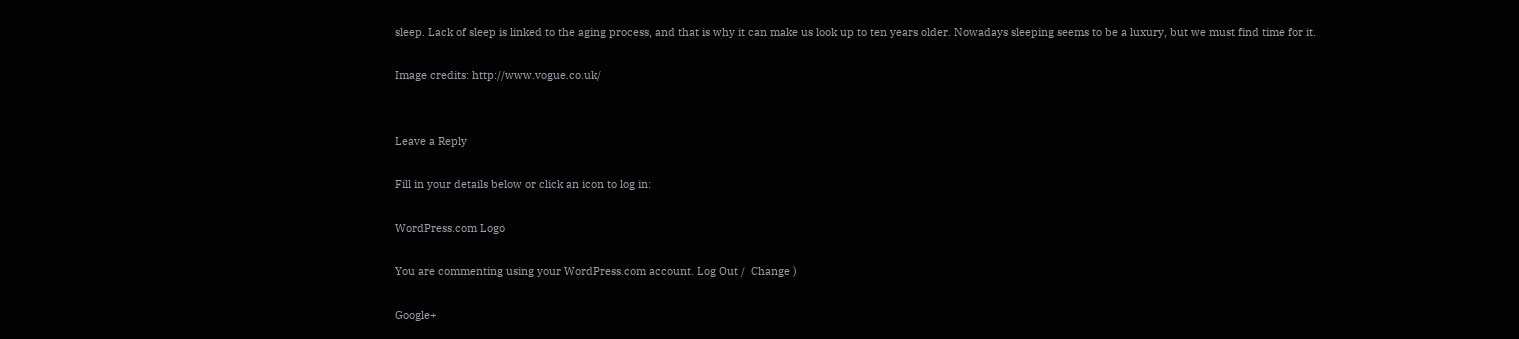sleep. Lack of sleep is linked to the aging process, and that is why it can make us look up to ten years older. Nowadays sleeping seems to be a luxury, but we must find time for it.

Image credits: http://www.vogue.co.uk/


Leave a Reply

Fill in your details below or click an icon to log in:

WordPress.com Logo

You are commenting using your WordPress.com account. Log Out /  Change )

Google+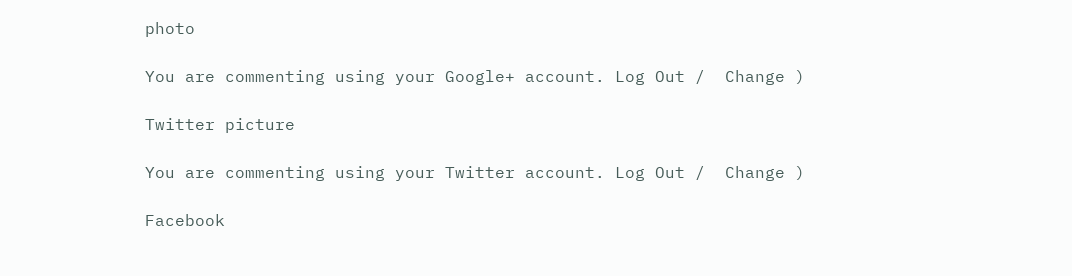photo

You are commenting using your Google+ account. Log Out /  Change )

Twitter picture

You are commenting using your Twitter account. Log Out /  Change )

Facebook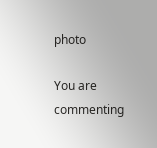photo

You are commenting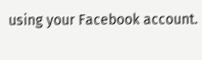using your Facebook account.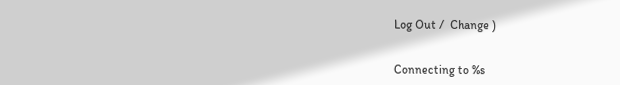Log Out /  Change )


Connecting to %s